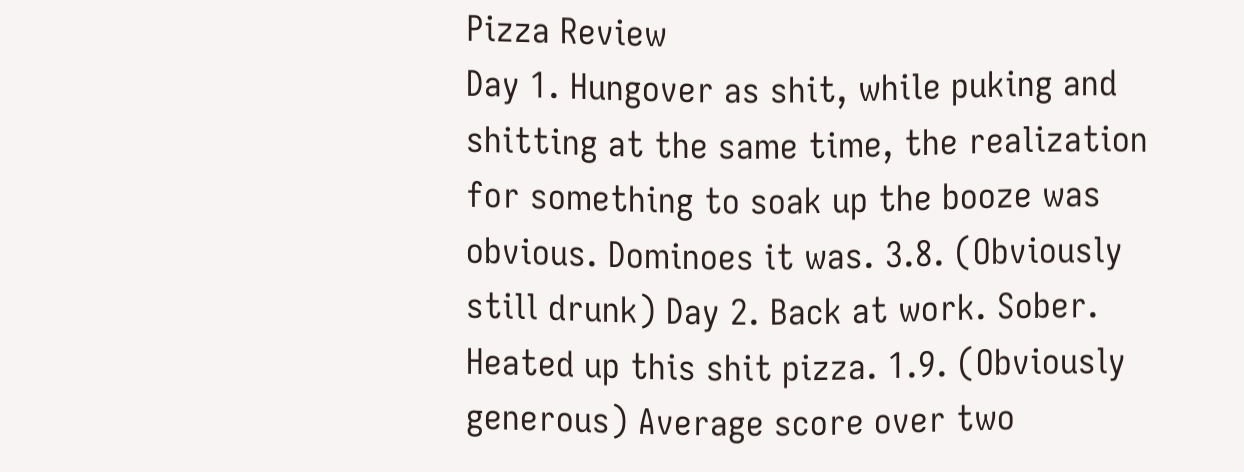Pizza Review
Day 1. Hungover as shit, while puking and shitting at the same time, the realization for something to soak up the booze was obvious. Dominoes it was. 3.8. (Obviously still drunk) Day 2. Back at work. Sober. Heated up this shit pizza. 1.9. (Obviously generous) Average score over two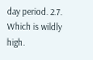day period. 2.7. Which is wildly high.